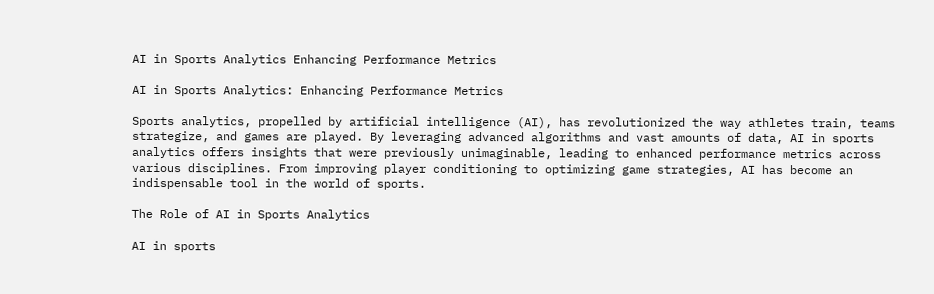AI in Sports Analytics Enhancing Performance Metrics

AI in Sports Analytics: Enhancing Performance Metrics

Sports analytics, propelled by artificial intelligence (AI), has revolutionized the way athletes train, teams strategize, and games are played. By leveraging advanced algorithms and vast amounts of data, AI in sports analytics offers insights that were previously unimaginable, leading to enhanced performance metrics across various disciplines. From improving player conditioning to optimizing game strategies, AI has become an indispensable tool in the world of sports.

The Role of AI in Sports Analytics

AI in sports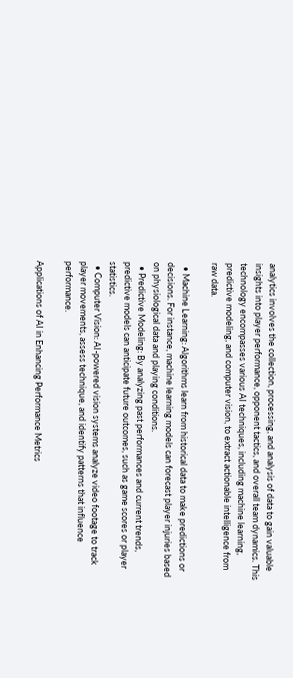analytics involves the collection, processing, and analysis of data to gain valuable insights into player performance, opponent tactics, and overall team dynamics. This technology encompasses various AI techniques, including machine learning, predictive modeling, and computer vision, to extract actionable intelligence from raw data.

  • Machine Learning: Algorithms learn from historical data to make predictions or decisions. For instance, machine learning models can forecast player injuries based on physiological data and playing conditions.
  • Predictive Modeling: By analyzing past performances and current trends, predictive models can anticipate future outcomes, such as game scores or player statistics.
  • Computer Vision: AI-powered vision systems analyze video footage to track player movements, assess technique, and identify patterns that influence performance.

Applications of AI in Enhancing Performance Metrics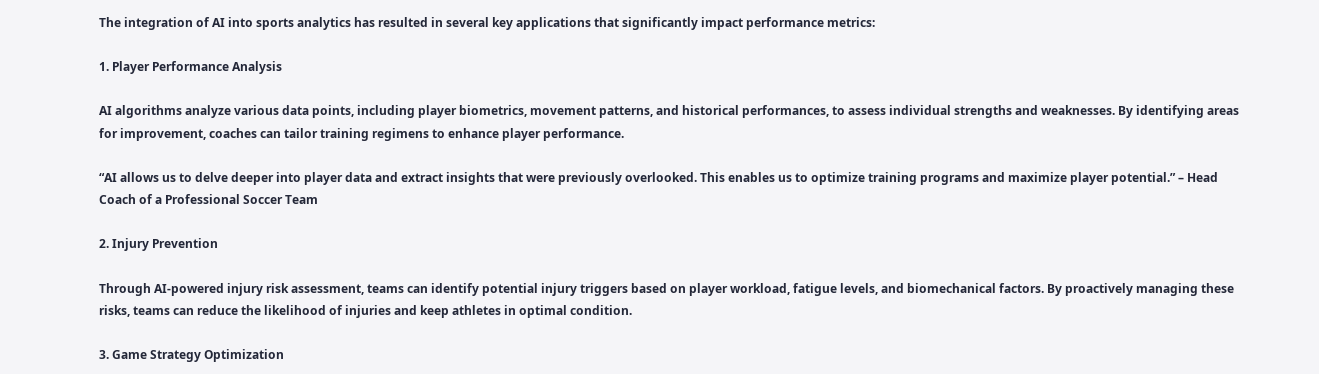The integration of AI into sports analytics has resulted in several key applications that significantly impact performance metrics:

1. Player Performance Analysis

AI algorithms analyze various data points, including player biometrics, movement patterns, and historical performances, to assess individual strengths and weaknesses. By identifying areas for improvement, coaches can tailor training regimens to enhance player performance.

“AI allows us to delve deeper into player data and extract insights that were previously overlooked. This enables us to optimize training programs and maximize player potential.” – Head Coach of a Professional Soccer Team

2. Injury Prevention

Through AI-powered injury risk assessment, teams can identify potential injury triggers based on player workload, fatigue levels, and biomechanical factors. By proactively managing these risks, teams can reduce the likelihood of injuries and keep athletes in optimal condition.

3. Game Strategy Optimization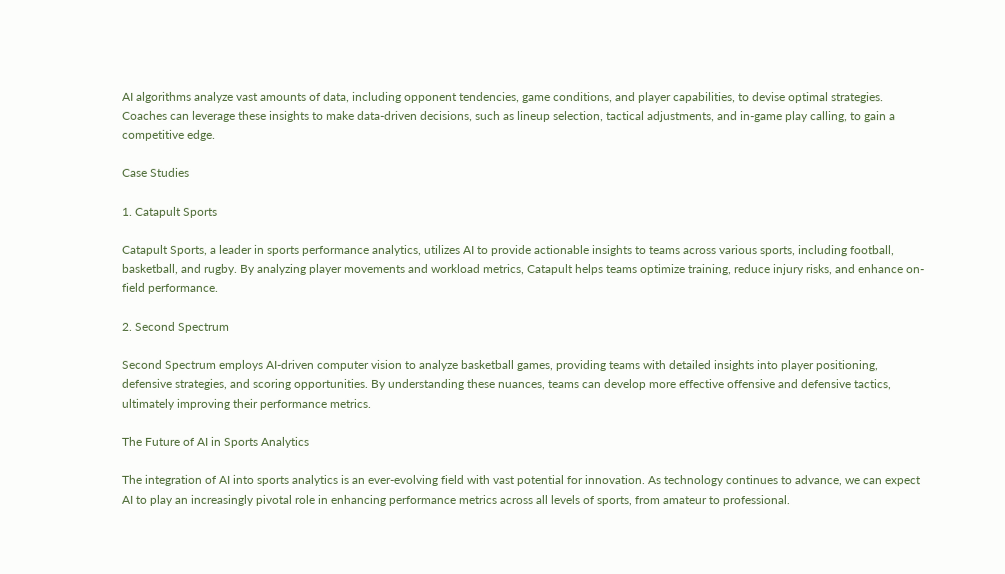AI algorithms analyze vast amounts of data, including opponent tendencies, game conditions, and player capabilities, to devise optimal strategies. Coaches can leverage these insights to make data-driven decisions, such as lineup selection, tactical adjustments, and in-game play calling, to gain a competitive edge.

Case Studies

1. Catapult Sports

Catapult Sports, a leader in sports performance analytics, utilizes AI to provide actionable insights to teams across various sports, including football, basketball, and rugby. By analyzing player movements and workload metrics, Catapult helps teams optimize training, reduce injury risks, and enhance on-field performance.

2. Second Spectrum

Second Spectrum employs AI-driven computer vision to analyze basketball games, providing teams with detailed insights into player positioning, defensive strategies, and scoring opportunities. By understanding these nuances, teams can develop more effective offensive and defensive tactics, ultimately improving their performance metrics.

The Future of AI in Sports Analytics

The integration of AI into sports analytics is an ever-evolving field with vast potential for innovation. As technology continues to advance, we can expect AI to play an increasingly pivotal role in enhancing performance metrics across all levels of sports, from amateur to professional.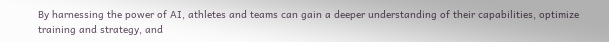By harnessing the power of AI, athletes and teams can gain a deeper understanding of their capabilities, optimize training and strategy, and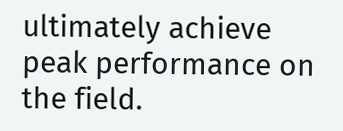ultimately achieve peak performance on the field.